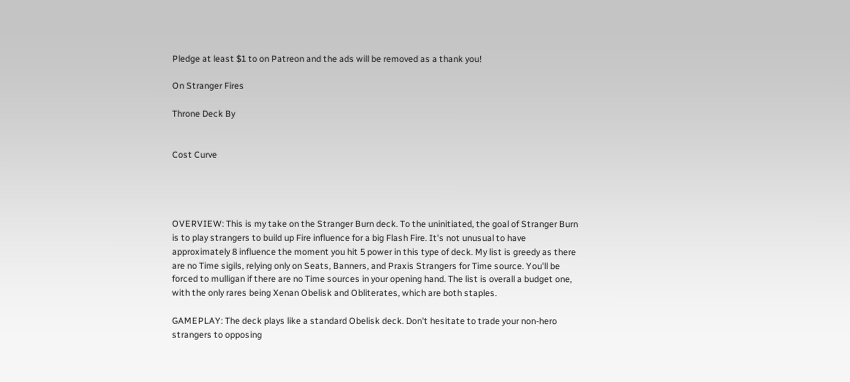Pledge at least $1 to on Patreon and the ads will be removed as a thank you!

On Stranger Fires

Throne Deck By


Cost Curve




OVERVIEW: This is my take on the Stranger Burn deck. To the uninitiated, the goal of Stranger Burn is to play strangers to build up Fire influence for a big Flash Fire. It's not unusual to have approximately 8 influence the moment you hit 5 power in this type of deck. My list is greedy as there are no Time sigils, relying only on Seats, Banners, and Praxis Strangers for Time source. You'll be forced to mulligan if there are no Time sources in your opening hand. The list is overall a budget one, with the only rares being Xenan Obelisk and Obliterates, which are both staples.

GAMEPLAY: The deck plays like a standard Obelisk deck. Don't hesitate to trade your non-hero strangers to opposing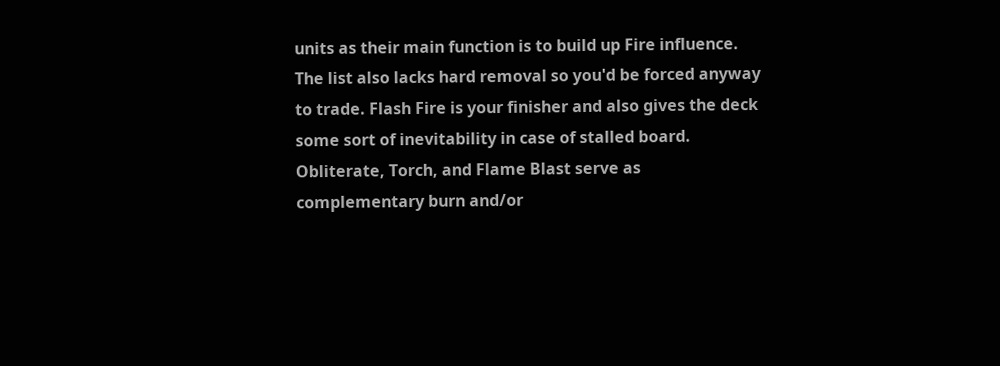units as their main function is to build up Fire influence. The list also lacks hard removal so you'd be forced anyway to trade. Flash Fire is your finisher and also gives the deck some sort of inevitability in case of stalled board. Obliterate, Torch, and Flame Blast serve as complementary burn and/or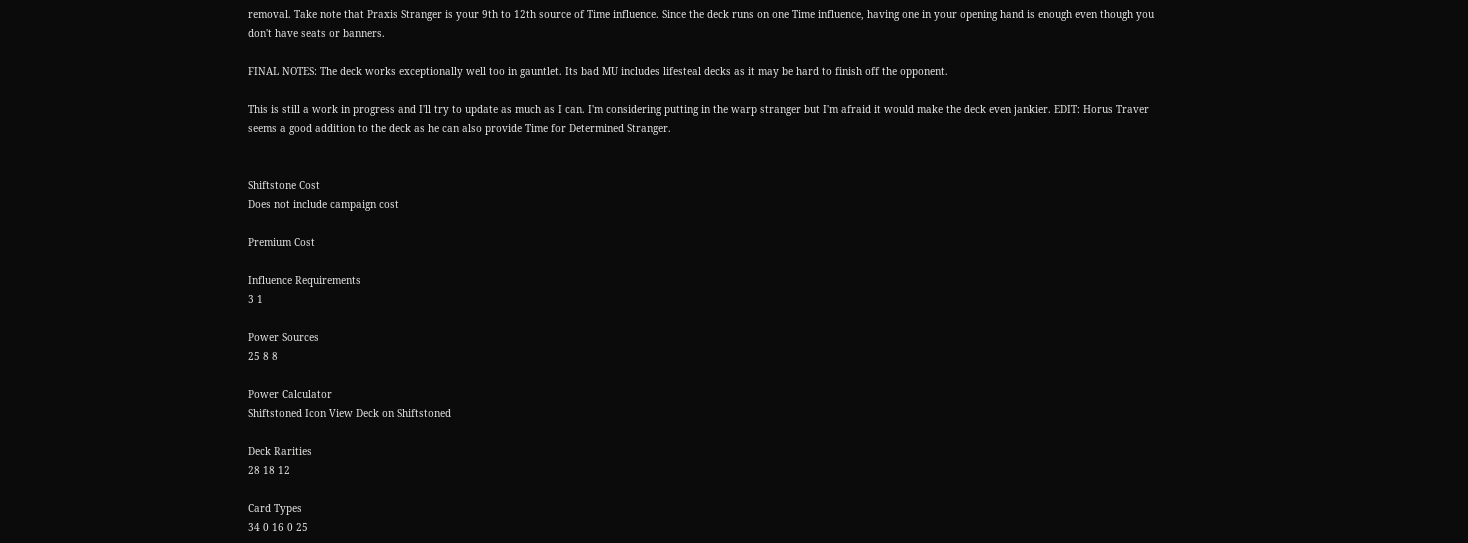removal. Take note that Praxis Stranger is your 9th to 12th source of Time influence. Since the deck runs on one Time influence, having one in your opening hand is enough even though you don't have seats or banners.

FINAL NOTES: The deck works exceptionally well too in gauntlet. Its bad MU includes lifesteal decks as it may be hard to finish off the opponent.

This is still a work in progress and I'll try to update as much as I can. I'm considering putting in the warp stranger but I'm afraid it would make the deck even jankier. EDIT: Horus Traver seems a good addition to the deck as he can also provide Time for Determined Stranger.


Shiftstone Cost
Does not include campaign cost

Premium Cost

Influence Requirements
3 1

Power Sources
25 8 8

Power Calculator
Shiftstoned Icon View Deck on Shiftstoned

Deck Rarities
28 18 12

Card Types
34 0 16 0 25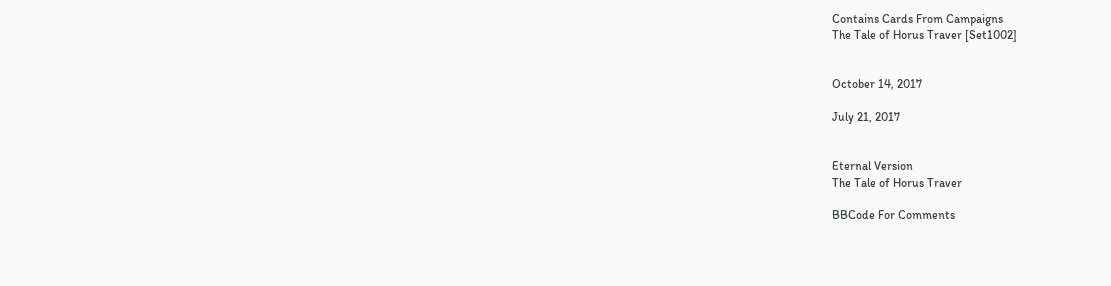Contains Cards From Campaigns
The Tale of Horus Traver [Set1002]


October 14, 2017

July 21, 2017


Eternal Version
The Tale of Horus Traver

BBCode For Comments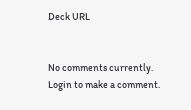Deck URL


No comments currently.
Login to make a comment.